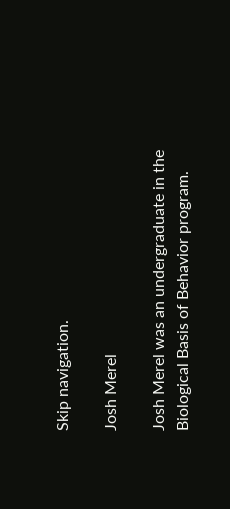Skip navigation.

Josh Merel

Josh Merel was an undergraduate in the Biological Basis of Behavior program.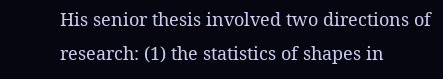His senior thesis involved two directions of research: (1) the statistics of shapes in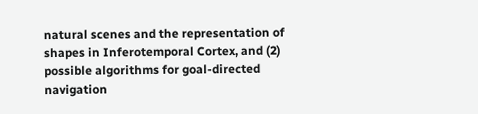natural scenes and the representation of shapes in Inferotemporal Cortex, and (2) possible algorithms for goal-directed navigation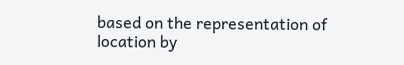based on the representation of location by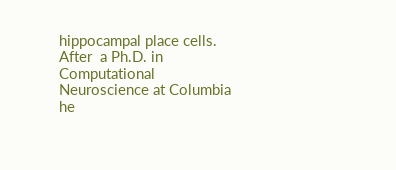hippocampal place cells.  After  a Ph.D. in Computational Neuroscience at Columbia he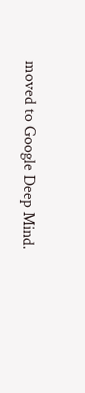moved to Google Deep Mind.